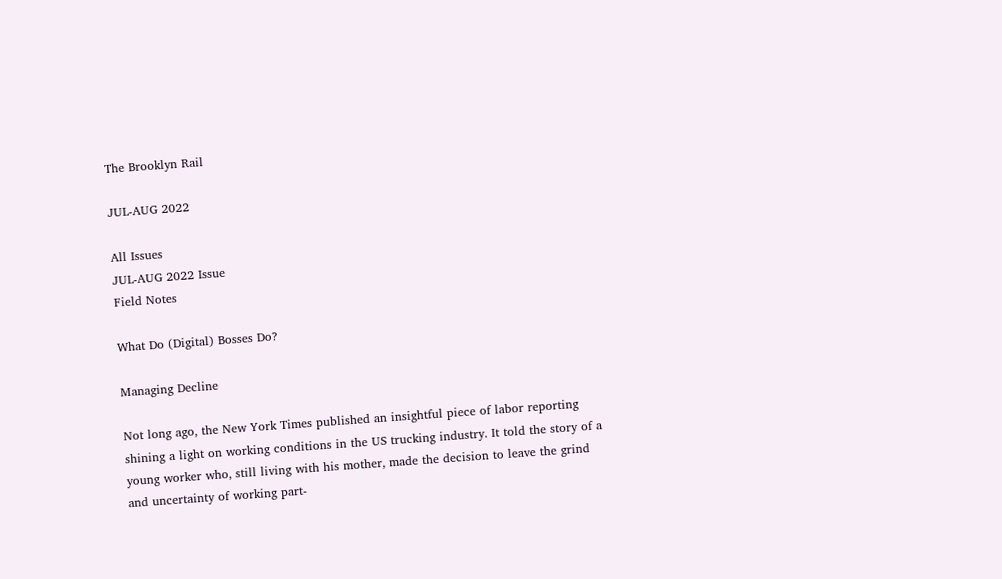The Brooklyn Rail

JUL-AUG 2022

All Issues
JUL-AUG 2022 Issue
Field Notes

What Do (Digital) Bosses Do?

Managing Decline

Not long ago, the New York Times published an insightful piece of labor reporting shining a light on working conditions in the US trucking industry. It told the story of a young worker who, still living with his mother, made the decision to leave the grind and uncertainty of working part-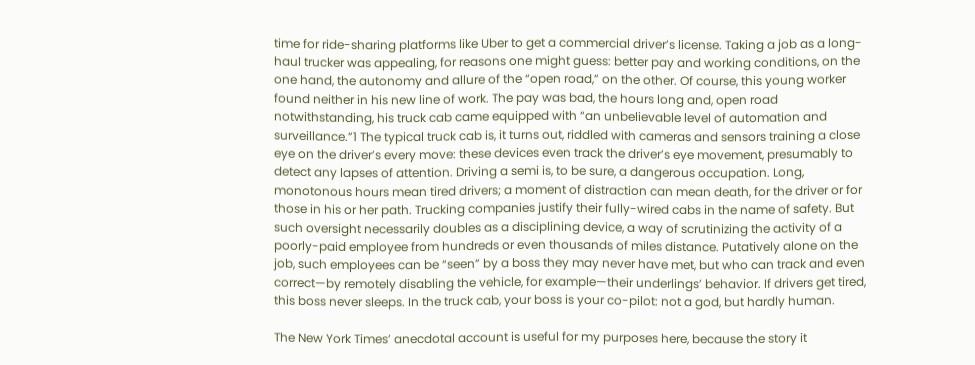time for ride-sharing platforms like Uber to get a commercial driver’s license. Taking a job as a long-haul trucker was appealing, for reasons one might guess: better pay and working conditions, on the one hand, the autonomy and allure of the “open road,” on the other. Of course, this young worker found neither in his new line of work. The pay was bad, the hours long and, open road notwithstanding, his truck cab came equipped with “an unbelievable level of automation and surveillance.”1 The typical truck cab is, it turns out, riddled with cameras and sensors training a close eye on the driver’s every move: these devices even track the driver’s eye movement, presumably to detect any lapses of attention. Driving a semi is, to be sure, a dangerous occupation. Long, monotonous hours mean tired drivers; a moment of distraction can mean death, for the driver or for those in his or her path. Trucking companies justify their fully-wired cabs in the name of safety. But such oversight necessarily doubles as a disciplining device, a way of scrutinizing the activity of a poorly-paid employee from hundreds or even thousands of miles distance. Putatively alone on the job, such employees can be “seen” by a boss they may never have met, but who can track and even correct—by remotely disabling the vehicle, for example—their underlings’ behavior. If drivers get tired, this boss never sleeps. In the truck cab, your boss is your co-pilot: not a god, but hardly human.

The New York Times’ anecdotal account is useful for my purposes here, because the story it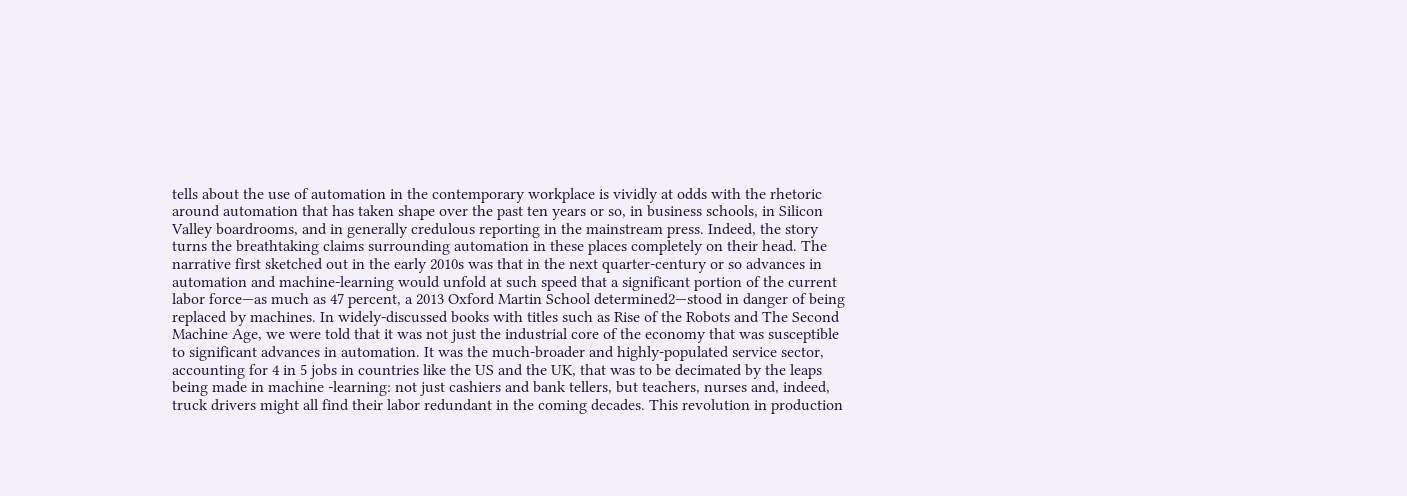tells about the use of automation in the contemporary workplace is vividly at odds with the rhetoric around automation that has taken shape over the past ten years or so, in business schools, in Silicon Valley boardrooms, and in generally credulous reporting in the mainstream press. Indeed, the story turns the breathtaking claims surrounding automation in these places completely on their head. The narrative first sketched out in the early 2010s was that in the next quarter-century or so advances in automation and machine-learning would unfold at such speed that a significant portion of the current labor force—as much as 47 percent, a 2013 Oxford Martin School determined2—stood in danger of being replaced by machines. In widely-discussed books with titles such as Rise of the Robots and The Second Machine Age, we were told that it was not just the industrial core of the economy that was susceptible to significant advances in automation. It was the much-broader and highly-populated service sector, accounting for 4 in 5 jobs in countries like the US and the UK, that was to be decimated by the leaps being made in machine -learning: not just cashiers and bank tellers, but teachers, nurses and, indeed, truck drivers might all find their labor redundant in the coming decades. This revolution in production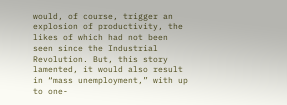would, of course, trigger an explosion of productivity, the likes of which had not been seen since the Industrial Revolution. But, this story lamented, it would also result in “mass unemployment,” with up to one-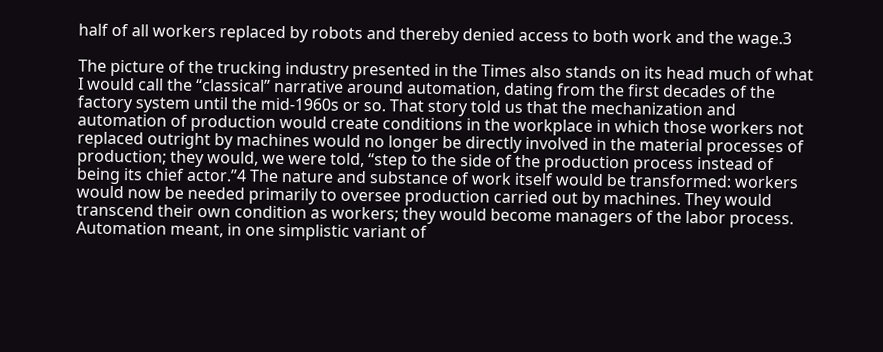half of all workers replaced by robots and thereby denied access to both work and the wage.3

The picture of the trucking industry presented in the Times also stands on its head much of what I would call the “classical” narrative around automation, dating from the first decades of the factory system until the mid-1960s or so. That story told us that the mechanization and automation of production would create conditions in the workplace in which those workers not replaced outright by machines would no longer be directly involved in the material processes of production; they would, we were told, “step to the side of the production process instead of being its chief actor.”4 The nature and substance of work itself would be transformed: workers would now be needed primarily to oversee production carried out by machines. They would transcend their own condition as workers; they would become managers of the labor process. Automation meant, in one simplistic variant of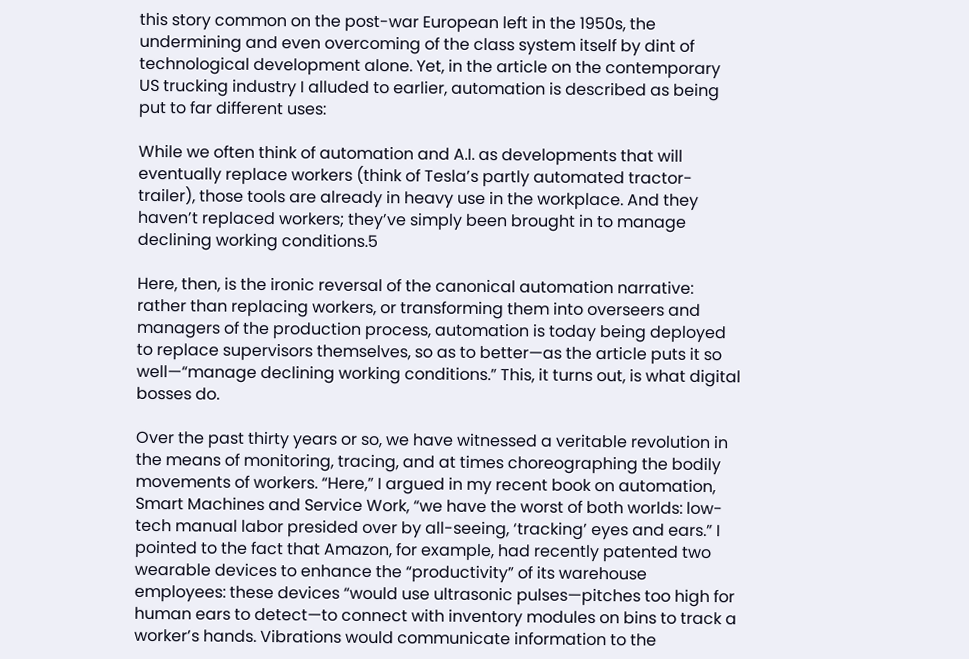this story common on the post-war European left in the 1950s, the undermining and even overcoming of the class system itself by dint of technological development alone. Yet, in the article on the contemporary US trucking industry I alluded to earlier, automation is described as being put to far different uses:

While we often think of automation and A.I. as developments that will eventually replace workers (think of Tesla’s partly automated tractor-trailer), those tools are already in heavy use in the workplace. And they haven’t replaced workers; they’ve simply been brought in to manage declining working conditions.5

Here, then, is the ironic reversal of the canonical automation narrative: rather than replacing workers, or transforming them into overseers and managers of the production process, automation is today being deployed to replace supervisors themselves, so as to better—as the article puts it so well—“manage declining working conditions.” This, it turns out, is what digital bosses do.

Over the past thirty years or so, we have witnessed a veritable revolution in the means of monitoring, tracing, and at times choreographing the bodily movements of workers. “Here,” I argued in my recent book on automation, Smart Machines and Service Work, “we have the worst of both worlds: low-tech manual labor presided over by all-seeing, ‘tracking’ eyes and ears.” I pointed to the fact that Amazon, for example, had recently patented two wearable devices to enhance the “productivity” of its warehouse employees: these devices “would use ultrasonic pulses—pitches too high for human ears to detect—to connect with inventory modules on bins to track a worker’s hands. Vibrations would communicate information to the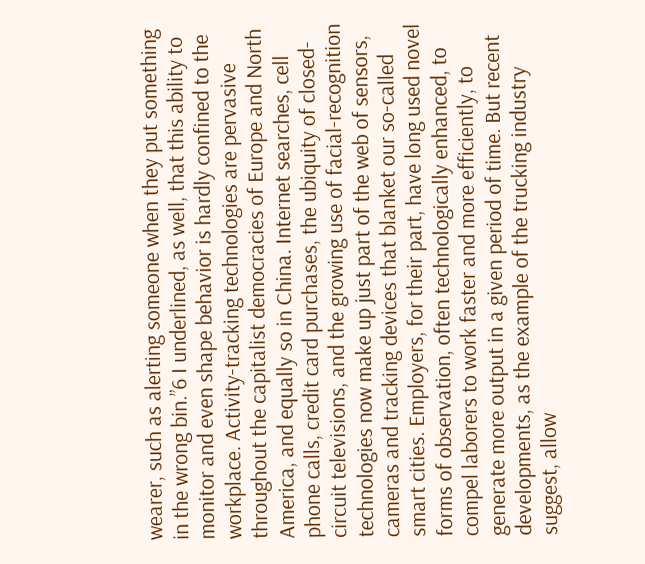wearer, such as alerting someone when they put something in the wrong bin.”6 I underlined, as well, that this ability to monitor and even shape behavior is hardly confined to the workplace. Activity-tracking technologies are pervasive throughout the capitalist democracies of Europe and North America, and equally so in China. Internet searches, cell phone calls, credit card purchases, the ubiquity of closed-circuit televisions, and the growing use of facial-recognition technologies now make up just part of the web of sensors, cameras and tracking devices that blanket our so-called smart cities. Employers, for their part, have long used novel forms of observation, often technologically enhanced, to compel laborers to work faster and more efficiently, to generate more output in a given period of time. But recent developments, as the example of the trucking industry suggest, allow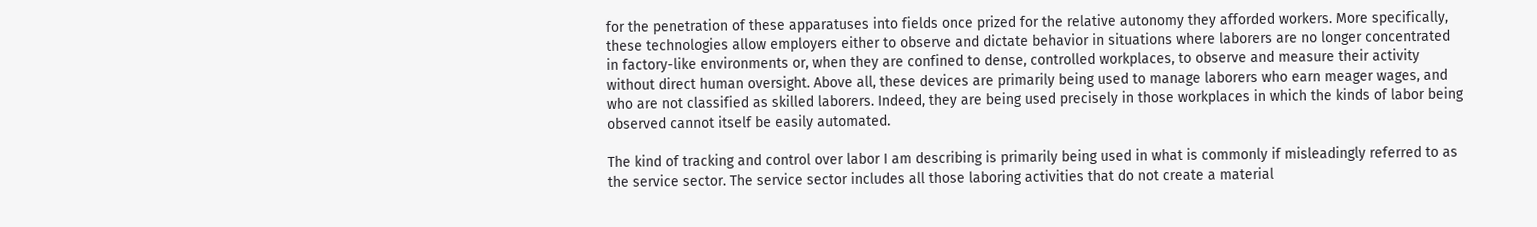for the penetration of these apparatuses into fields once prized for the relative autonomy they afforded workers. More specifically, these technologies allow employers either to observe and dictate behavior in situations where laborers are no longer concentrated in factory-like environments or, when they are confined to dense, controlled workplaces, to observe and measure their activity without direct human oversight. Above all, these devices are primarily being used to manage laborers who earn meager wages, and who are not classified as skilled laborers. Indeed, they are being used precisely in those workplaces in which the kinds of labor being observed cannot itself be easily automated.

The kind of tracking and control over labor I am describing is primarily being used in what is commonly if misleadingly referred to as the service sector. The service sector includes all those laboring activities that do not create a material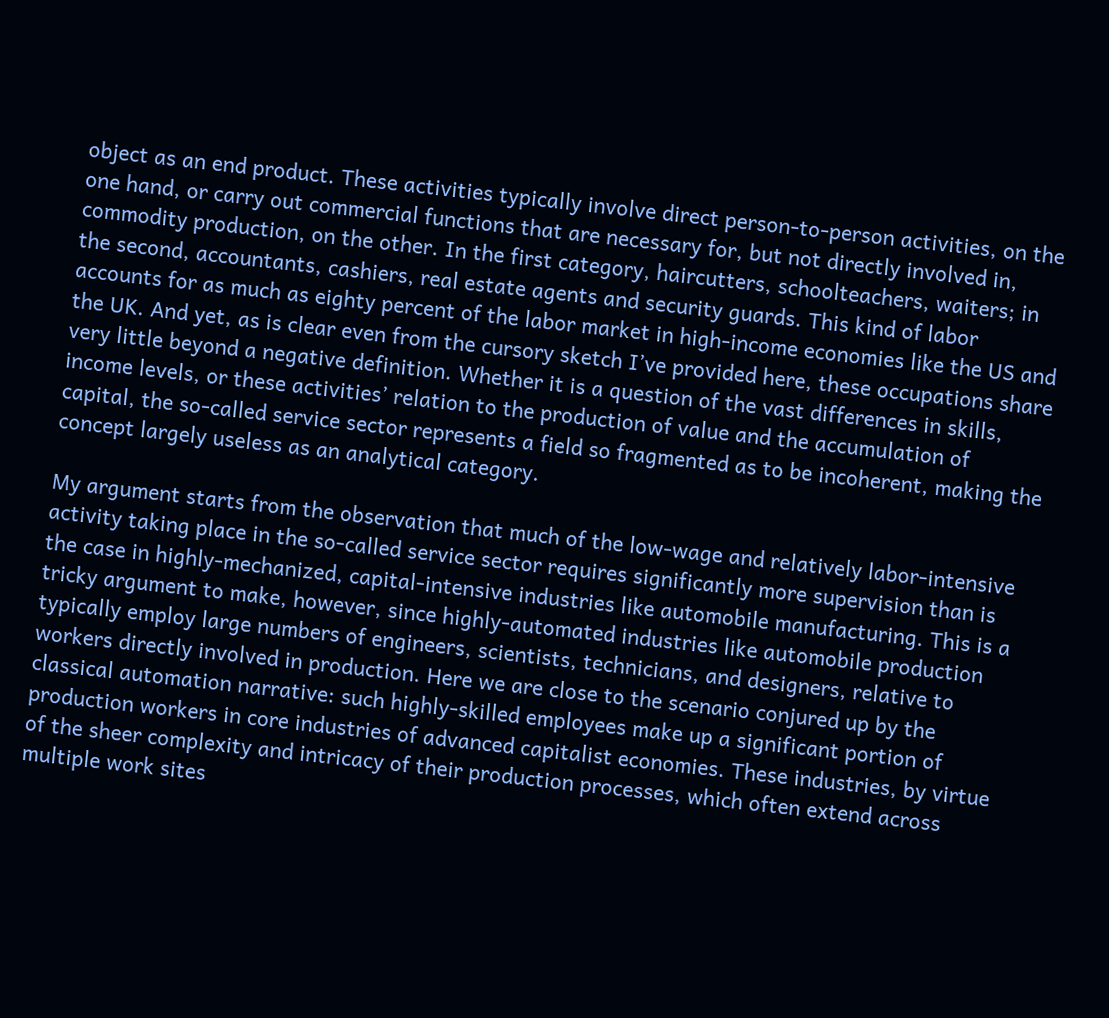object as an end product. These activities typically involve direct person-to-person activities, on the one hand, or carry out commercial functions that are necessary for, but not directly involved in, commodity production, on the other. In the first category, haircutters, schoolteachers, waiters; in the second, accountants, cashiers, real estate agents and security guards. This kind of labor accounts for as much as eighty percent of the labor market in high-income economies like the US and the UK. And yet, as is clear even from the cursory sketch I’ve provided here, these occupations share very little beyond a negative definition. Whether it is a question of the vast differences in skills, income levels, or these activities’ relation to the production of value and the accumulation of capital, the so-called service sector represents a field so fragmented as to be incoherent, making the concept largely useless as an analytical category.

My argument starts from the observation that much of the low-wage and relatively labor-intensive activity taking place in the so-called service sector requires significantly more supervision than is the case in highly-mechanized, capital-intensive industries like automobile manufacturing. This is a tricky argument to make, however, since highly-automated industries like automobile production typically employ large numbers of engineers, scientists, technicians, and designers, relative to workers directly involved in production. Here we are close to the scenario conjured up by the classical automation narrative: such highly-skilled employees make up a significant portion of production workers in core industries of advanced capitalist economies. These industries, by virtue of the sheer complexity and intricacy of their production processes, which often extend across multiple work sites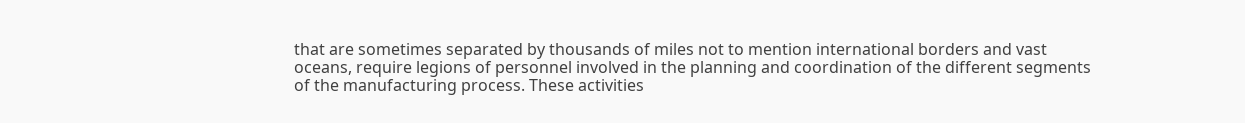that are sometimes separated by thousands of miles not to mention international borders and vast oceans, require legions of personnel involved in the planning and coordination of the different segments of the manufacturing process. These activities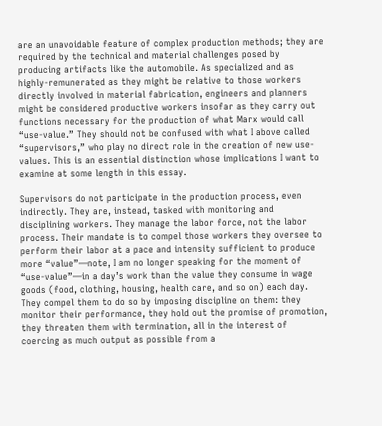are an unavoidable feature of complex production methods; they are required by the technical and material challenges posed by producing artifacts like the automobile. As specialized and as highly-remunerated as they might be relative to those workers directly involved in material fabrication, engineers and planners might be considered productive workers insofar as they carry out functions necessary for the production of what Marx would call “use-value.” They should not be confused with what I above called “supervisors,” who play no direct role in the creation of new use-values. This is an essential distinction whose implications I want to examine at some length in this essay.

Supervisors do not participate in the production process, even indirectly. They are, instead, tasked with monitoring and disciplining workers. They manage the labor force, not the labor process. Their mandate is to compel those workers they oversee to perform their labor at a pace and intensity sufficient to produce more “value”—note, I am no longer speaking for the moment of “use-value”—in a day’s work than the value they consume in wage goods (food, clothing, housing, health care, and so on) each day. They compel them to do so by imposing discipline on them: they monitor their performance, they hold out the promise of promotion, they threaten them with termination, all in the interest of coercing as much output as possible from a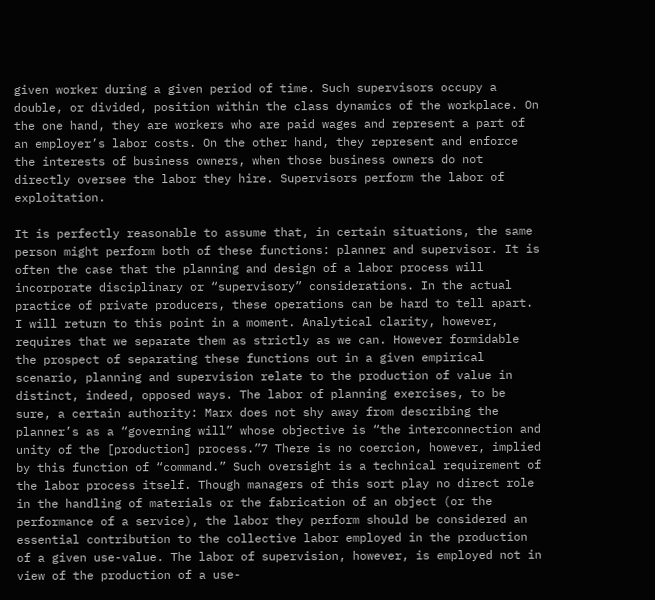given worker during a given period of time. Such supervisors occupy a double, or divided, position within the class dynamics of the workplace. On the one hand, they are workers who are paid wages and represent a part of an employer’s labor costs. On the other hand, they represent and enforce the interests of business owners, when those business owners do not directly oversee the labor they hire. Supervisors perform the labor of exploitation.

It is perfectly reasonable to assume that, in certain situations, the same person might perform both of these functions: planner and supervisor. It is often the case that the planning and design of a labor process will incorporate disciplinary or “supervisory” considerations. In the actual practice of private producers, these operations can be hard to tell apart. I will return to this point in a moment. Analytical clarity, however, requires that we separate them as strictly as we can. However formidable the prospect of separating these functions out in a given empirical scenario, planning and supervision relate to the production of value in distinct, indeed, opposed ways. The labor of planning exercises, to be sure, a certain authority: Marx does not shy away from describing the planner’s as a “governing will” whose objective is “the interconnection and unity of the [production] process.”7 There is no coercion, however, implied by this function of “command.” Such oversight is a technical requirement of the labor process itself. Though managers of this sort play no direct role in the handling of materials or the fabrication of an object (or the performance of a service), the labor they perform should be considered an essential contribution to the collective labor employed in the production of a given use-value. The labor of supervision, however, is employed not in view of the production of a use-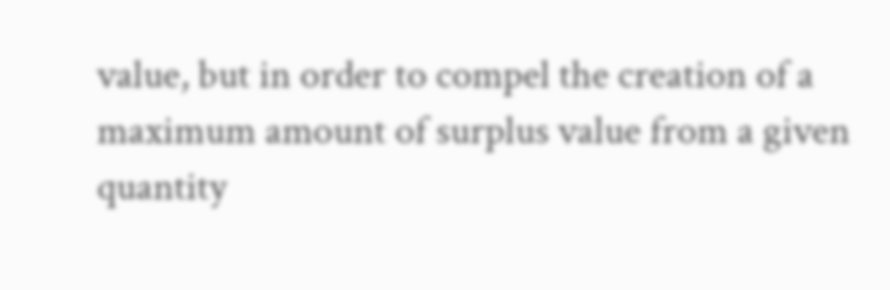value, but in order to compel the creation of a maximum amount of surplus value from a given quantity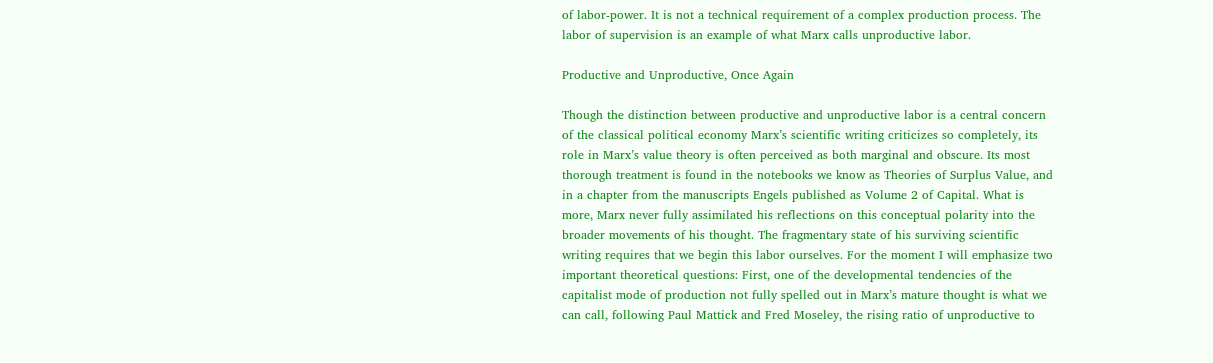of labor-power. It is not a technical requirement of a complex production process. The labor of supervision is an example of what Marx calls unproductive labor.

Productive and Unproductive, Once Again

Though the distinction between productive and unproductive labor is a central concern of the classical political economy Marx’s scientific writing criticizes so completely, its role in Marx’s value theory is often perceived as both marginal and obscure. Its most thorough treatment is found in the notebooks we know as Theories of Surplus Value, and in a chapter from the manuscripts Engels published as Volume 2 of Capital. What is more, Marx never fully assimilated his reflections on this conceptual polarity into the broader movements of his thought. The fragmentary state of his surviving scientific writing requires that we begin this labor ourselves. For the moment I will emphasize two important theoretical questions: First, one of the developmental tendencies of the capitalist mode of production not fully spelled out in Marx’s mature thought is what we can call, following Paul Mattick and Fred Moseley, the rising ratio of unproductive to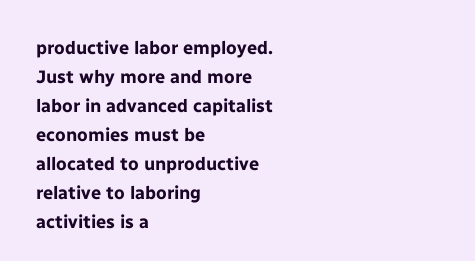productive labor employed. Just why more and more labor in advanced capitalist economies must be allocated to unproductive relative to laboring activities is a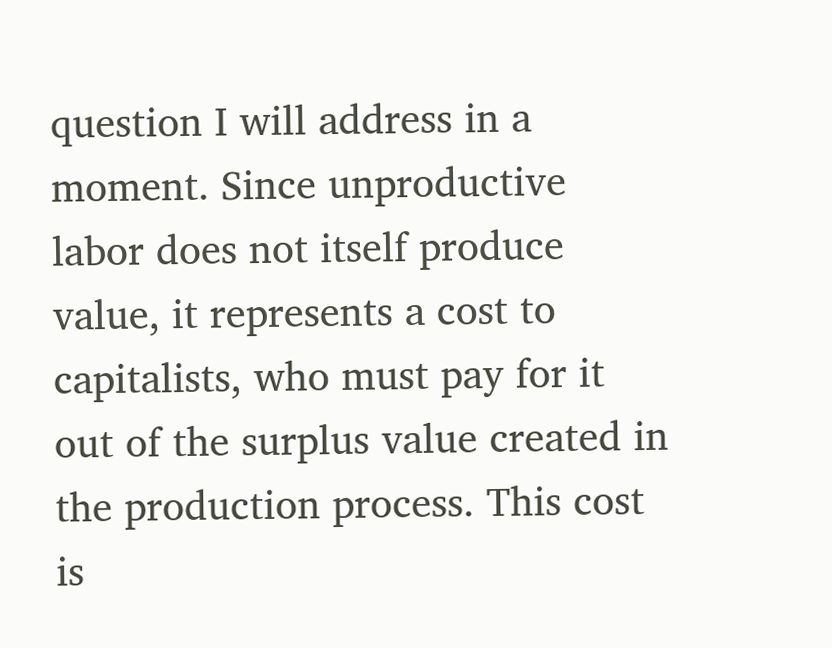question I will address in a moment. Since unproductive labor does not itself produce value, it represents a cost to capitalists, who must pay for it out of the surplus value created in the production process. This cost is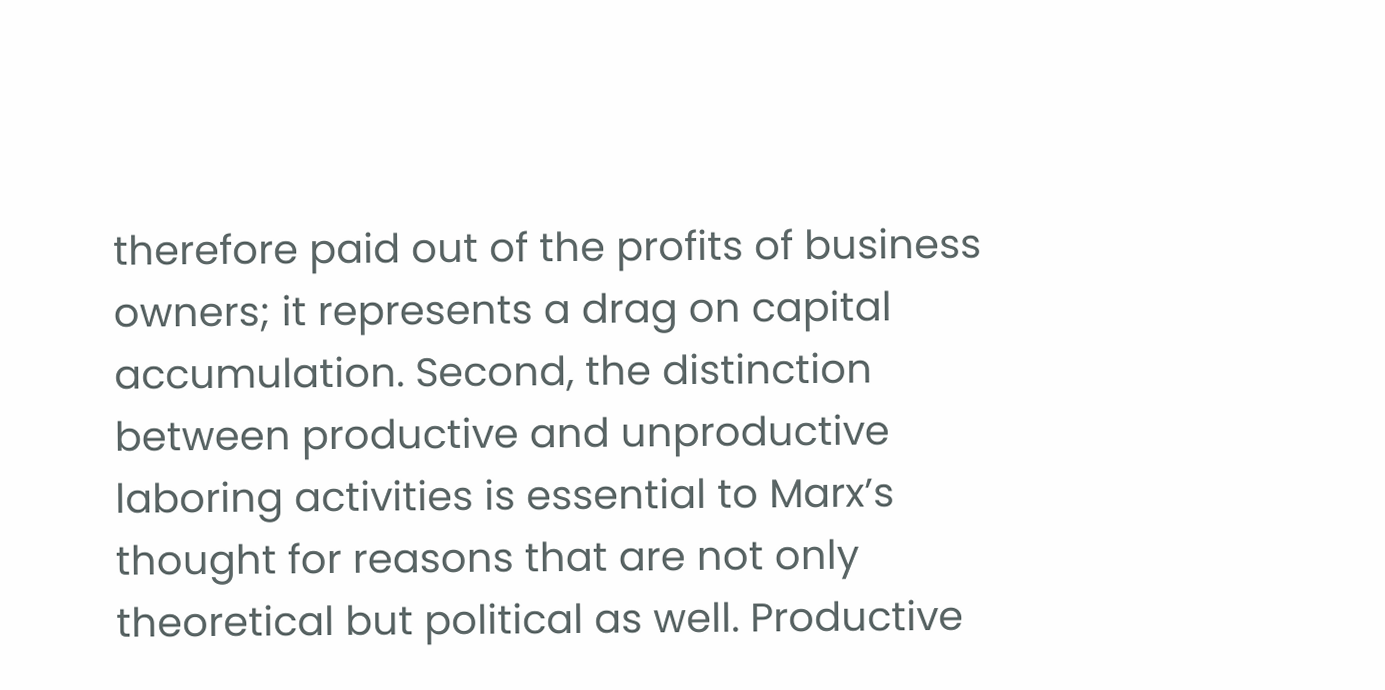therefore paid out of the profits of business owners; it represents a drag on capital accumulation. Second, the distinction between productive and unproductive laboring activities is essential to Marx’s thought for reasons that are not only theoretical but political as well. Productive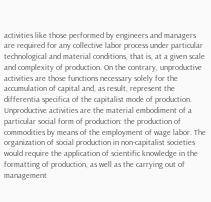activities like those performed by engineers and managers are required for any collective labor process under particular technological and material conditions, that is, at a given scale and complexity of production. On the contrary, unproductive activities are those functions necessary solely for the accumulation of capital and, as result, represent the differentia specifica of the capitalist mode of production. Unproductive activities are the material embodiment of a particular social form of production: the production of commodities by means of the employment of wage labor. The organization of social production in non-capitalist societies would require the application of scientific knowledge in the formatting of production, as well as the carrying out of management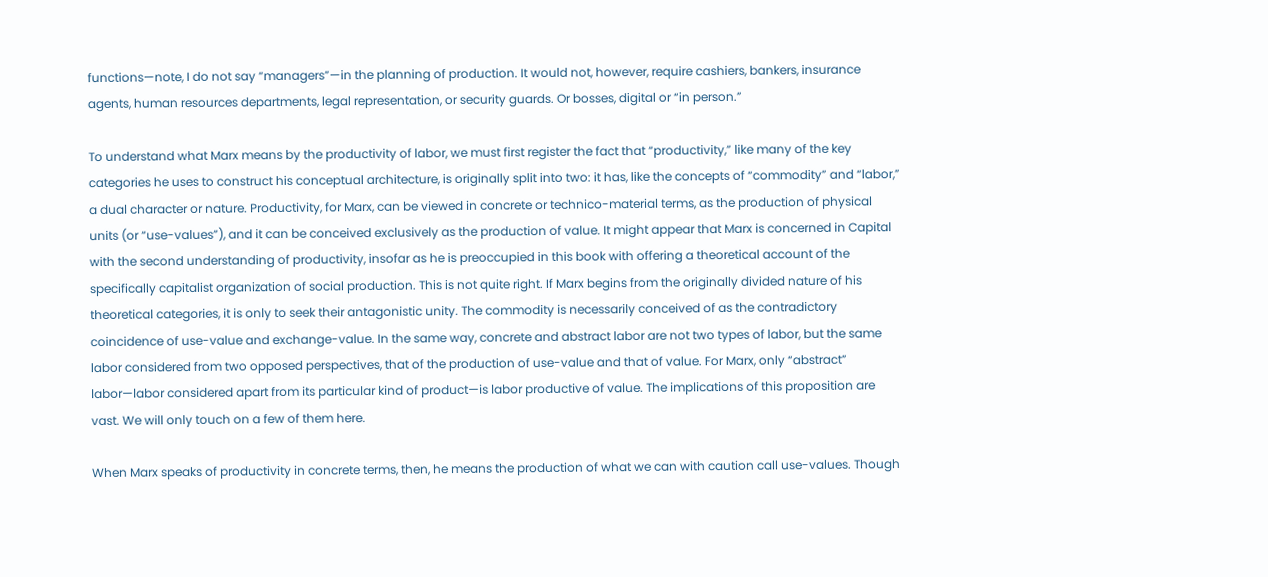functions—note, I do not say “managers”—in the planning of production. It would not, however, require cashiers, bankers, insurance agents, human resources departments, legal representation, or security guards. Or bosses, digital or “in person.”

To understand what Marx means by the productivity of labor, we must first register the fact that “productivity,” like many of the key categories he uses to construct his conceptual architecture, is originally split into two: it has, like the concepts of “commodity” and “labor,” a dual character or nature. Productivity, for Marx, can be viewed in concrete or technico-material terms, as the production of physical units (or “use-values”), and it can be conceived exclusively as the production of value. It might appear that Marx is concerned in Capital with the second understanding of productivity, insofar as he is preoccupied in this book with offering a theoretical account of the specifically capitalist organization of social production. This is not quite right. If Marx begins from the originally divided nature of his theoretical categories, it is only to seek their antagonistic unity. The commodity is necessarily conceived of as the contradictory coincidence of use-value and exchange-value. In the same way, concrete and abstract labor are not two types of labor, but the same labor considered from two opposed perspectives, that of the production of use-value and that of value. For Marx, only “abstract” labor—labor considered apart from its particular kind of product—is labor productive of value. The implications of this proposition are vast. We will only touch on a few of them here.

When Marx speaks of productivity in concrete terms, then, he means the production of what we can with caution call use-values. Though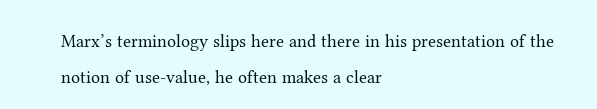Marx’s terminology slips here and there in his presentation of the notion of use-value, he often makes a clear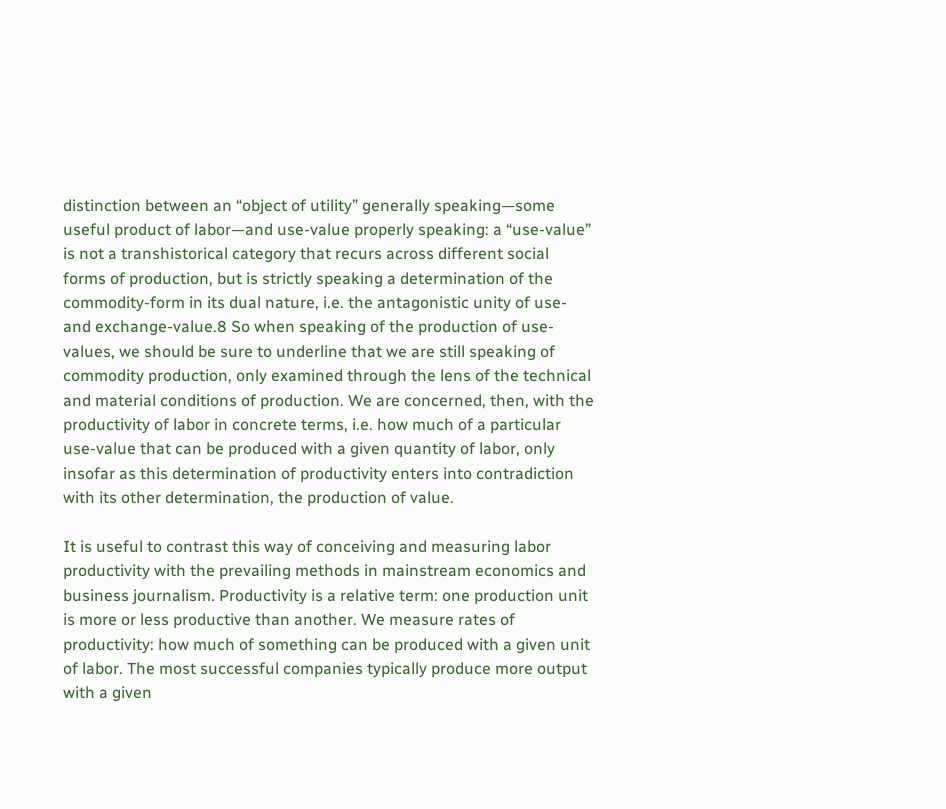distinction between an “object of utility” generally speaking—some useful product of labor—and use-value properly speaking: a “use-value” is not a transhistorical category that recurs across different social forms of production, but is strictly speaking a determination of the commodity-form in its dual nature, i.e. the antagonistic unity of use- and exchange-value.8 So when speaking of the production of use-values, we should be sure to underline that we are still speaking of commodity production, only examined through the lens of the technical and material conditions of production. We are concerned, then, with the productivity of labor in concrete terms, i.e. how much of a particular use-value that can be produced with a given quantity of labor, only insofar as this determination of productivity enters into contradiction with its other determination, the production of value.

It is useful to contrast this way of conceiving and measuring labor productivity with the prevailing methods in mainstream economics and business journalism. Productivity is a relative term: one production unit is more or less productive than another. We measure rates of productivity: how much of something can be produced with a given unit of labor. The most successful companies typically produce more output with a given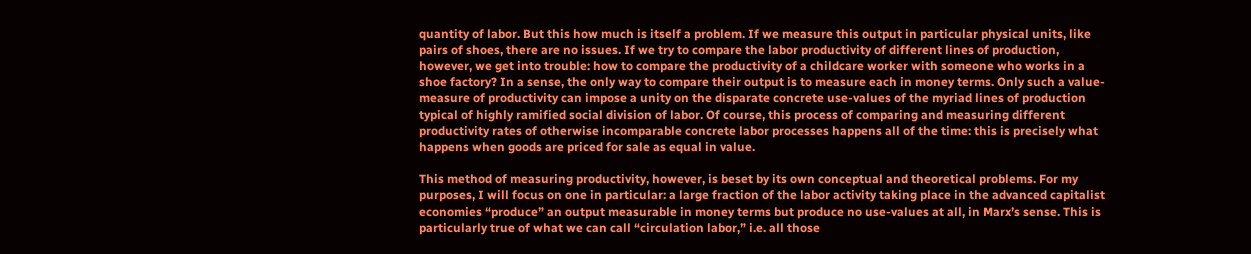quantity of labor. But this how much is itself a problem. If we measure this output in particular physical units, like pairs of shoes, there are no issues. If we try to compare the labor productivity of different lines of production, however, we get into trouble: how to compare the productivity of a childcare worker with someone who works in a shoe factory? In a sense, the only way to compare their output is to measure each in money terms. Only such a value-measure of productivity can impose a unity on the disparate concrete use-values of the myriad lines of production typical of highly ramified social division of labor. Of course, this process of comparing and measuring different productivity rates of otherwise incomparable concrete labor processes happens all of the time: this is precisely what happens when goods are priced for sale as equal in value.

This method of measuring productivity, however, is beset by its own conceptual and theoretical problems. For my purposes, I will focus on one in particular: a large fraction of the labor activity taking place in the advanced capitalist economies “produce” an output measurable in money terms but produce no use-values at all, in Marx’s sense. This is particularly true of what we can call “circulation labor,” i.e. all those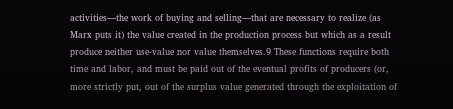activities—the work of buying and selling—that are necessary to realize (as Marx puts it) the value created in the production process but which as a result produce neither use-value nor value themselves.9 These functions require both time and labor, and must be paid out of the eventual profits of producers (or, more strictly put, out of the surplus value generated through the exploitation of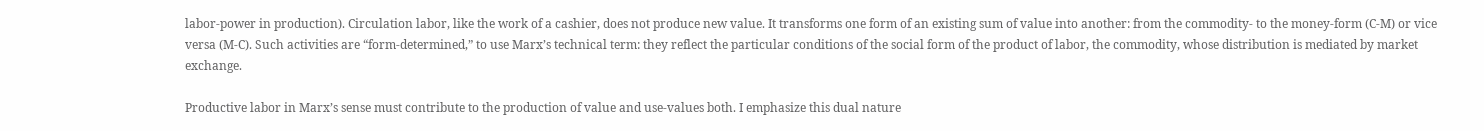labor-power in production). Circulation labor, like the work of a cashier, does not produce new value. It transforms one form of an existing sum of value into another: from the commodity- to the money-form (C-M) or vice versa (M-C). Such activities are “form-determined,” to use Marx’s technical term: they reflect the particular conditions of the social form of the product of labor, the commodity, whose distribution is mediated by market exchange.

Productive labor in Marx’s sense must contribute to the production of value and use-values both. I emphasize this dual nature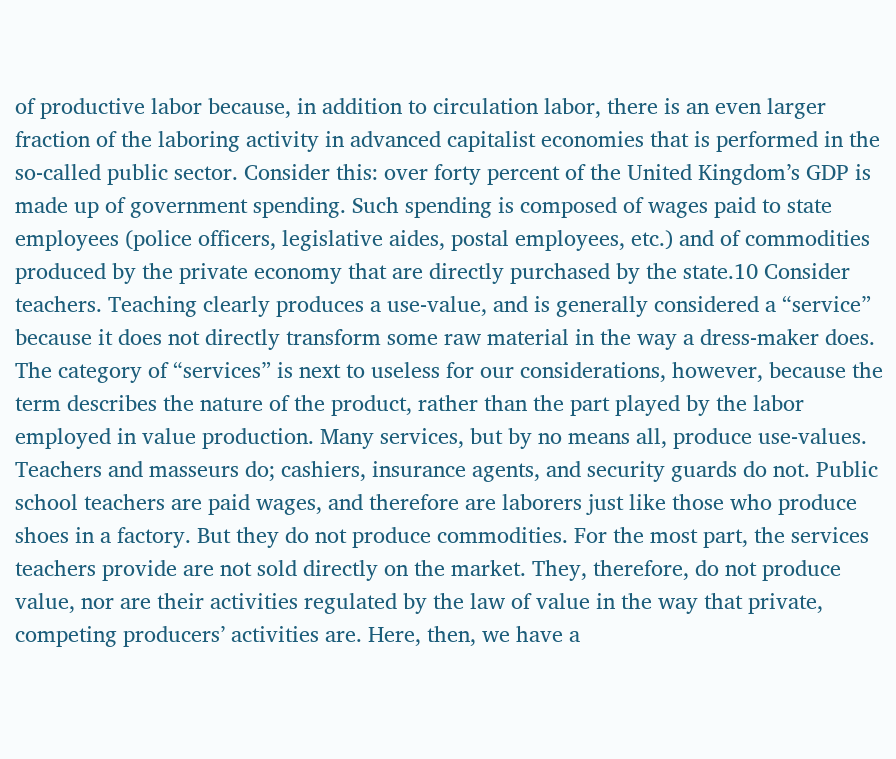of productive labor because, in addition to circulation labor, there is an even larger fraction of the laboring activity in advanced capitalist economies that is performed in the so-called public sector. Consider this: over forty percent of the United Kingdom’s GDP is made up of government spending. Such spending is composed of wages paid to state employees (police officers, legislative aides, postal employees, etc.) and of commodities produced by the private economy that are directly purchased by the state.10 Consider teachers. Teaching clearly produces a use-value, and is generally considered a “service” because it does not directly transform some raw material in the way a dress-maker does. The category of “services” is next to useless for our considerations, however, because the term describes the nature of the product, rather than the part played by the labor employed in value production. Many services, but by no means all, produce use-values. Teachers and masseurs do; cashiers, insurance agents, and security guards do not. Public school teachers are paid wages, and therefore are laborers just like those who produce shoes in a factory. But they do not produce commodities. For the most part, the services teachers provide are not sold directly on the market. They, therefore, do not produce value, nor are their activities regulated by the law of value in the way that private, competing producers’ activities are. Here, then, we have a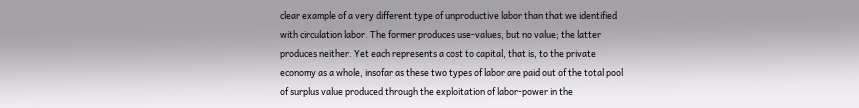clear example of a very different type of unproductive labor than that we identified with circulation labor. The former produces use-values, but no value; the latter produces neither. Yet each represents a cost to capital, that is, to the private economy as a whole, insofar as these two types of labor are paid out of the total pool of surplus value produced through the exploitation of labor-power in the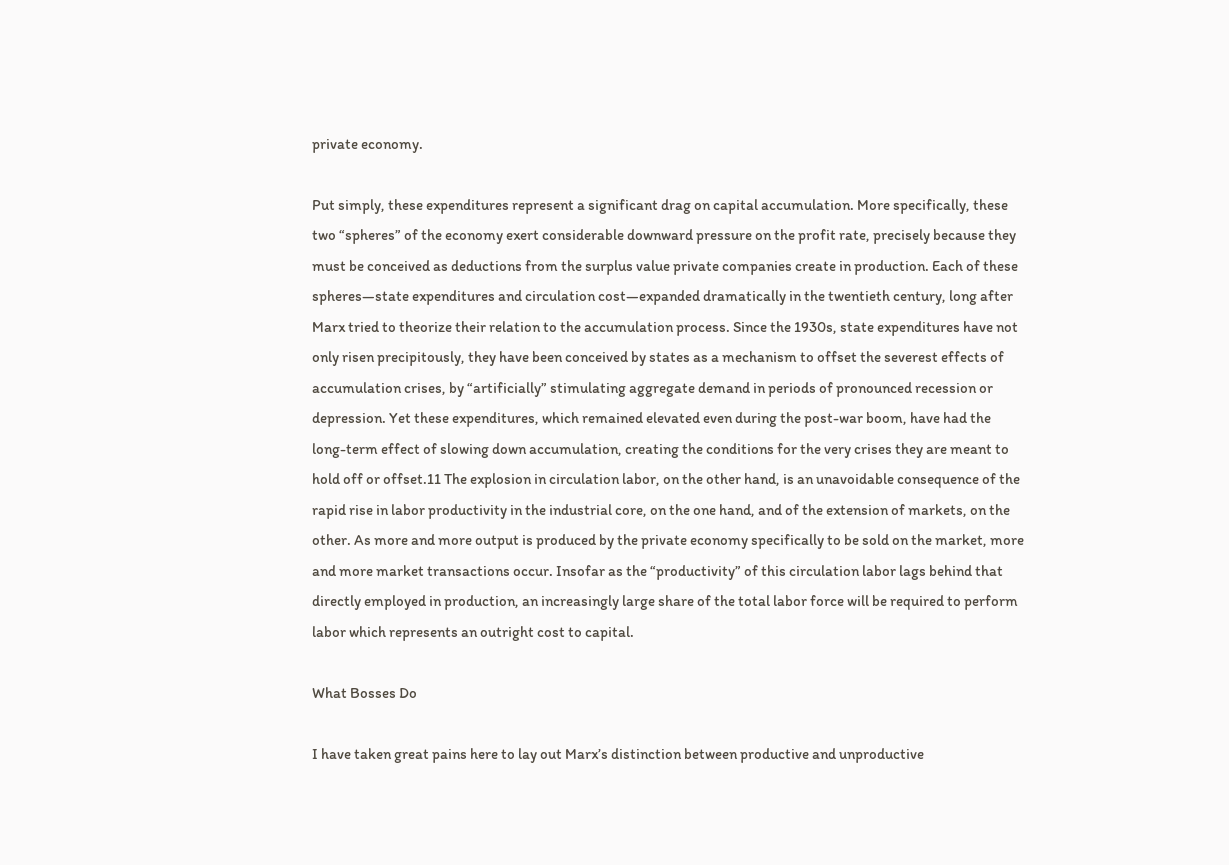private economy.

Put simply, these expenditures represent a significant drag on capital accumulation. More specifically, these two “spheres” of the economy exert considerable downward pressure on the profit rate, precisely because they must be conceived as deductions from the surplus value private companies create in production. Each of these spheres—state expenditures and circulation cost—expanded dramatically in the twentieth century, long after Marx tried to theorize their relation to the accumulation process. Since the 1930s, state expenditures have not only risen precipitously, they have been conceived by states as a mechanism to offset the severest effects of accumulation crises, by “artificially” stimulating aggregate demand in periods of pronounced recession or depression. Yet these expenditures, which remained elevated even during the post-war boom, have had the long-term effect of slowing down accumulation, creating the conditions for the very crises they are meant to hold off or offset.11 The explosion in circulation labor, on the other hand, is an unavoidable consequence of the rapid rise in labor productivity in the industrial core, on the one hand, and of the extension of markets, on the other. As more and more output is produced by the private economy specifically to be sold on the market, more and more market transactions occur. Insofar as the “productivity” of this circulation labor lags behind that directly employed in production, an increasingly large share of the total labor force will be required to perform labor which represents an outright cost to capital.

What Bosses Do

I have taken great pains here to lay out Marx’s distinction between productive and unproductive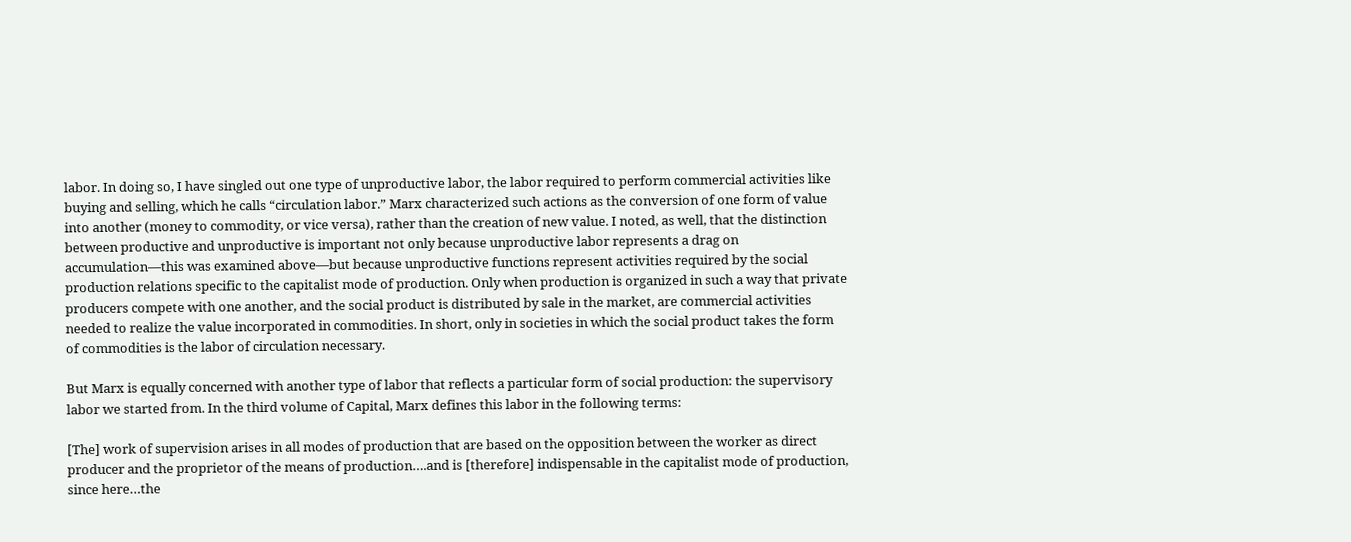labor. In doing so, I have singled out one type of unproductive labor, the labor required to perform commercial activities like buying and selling, which he calls “circulation labor.” Marx characterized such actions as the conversion of one form of value into another (money to commodity, or vice versa), rather than the creation of new value. I noted, as well, that the distinction between productive and unproductive is important not only because unproductive labor represents a drag on accumulation—this was examined above—but because unproductive functions represent activities required by the social production relations specific to the capitalist mode of production. Only when production is organized in such a way that private producers compete with one another, and the social product is distributed by sale in the market, are commercial activities needed to realize the value incorporated in commodities. In short, only in societies in which the social product takes the form of commodities is the labor of circulation necessary.

But Marx is equally concerned with another type of labor that reflects a particular form of social production: the supervisory labor we started from. In the third volume of Capital, Marx defines this labor in the following terms:

[The] work of supervision arises in all modes of production that are based on the opposition between the worker as direct producer and the proprietor of the means of production….and is [therefore] indispensable in the capitalist mode of production, since here…the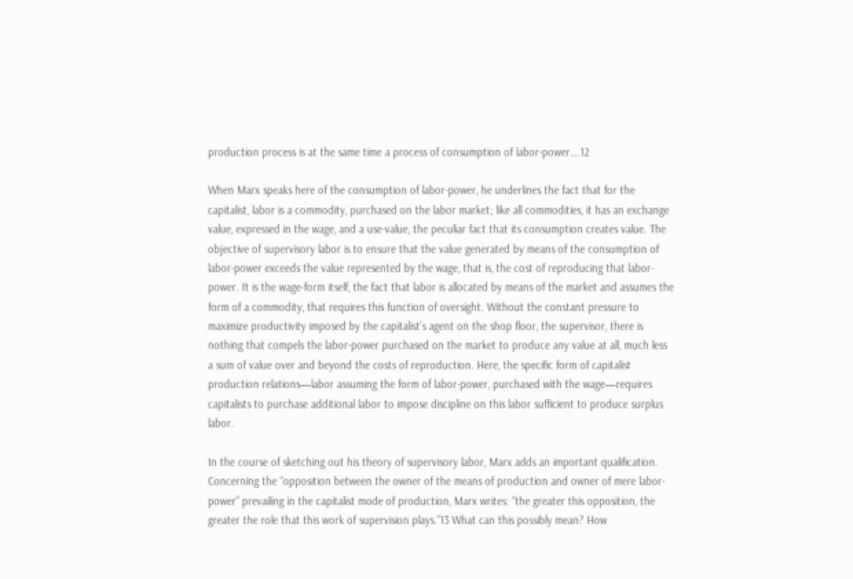production process is at the same time a process of consumption of labor-power….12

When Marx speaks here of the consumption of labor-power, he underlines the fact that for the capitalist, labor is a commodity, purchased on the labor market; like all commodities, it has an exchange value, expressed in the wage, and a use-value, the peculiar fact that its consumption creates value. The objective of supervisory labor is to ensure that the value generated by means of the consumption of labor-power exceeds the value represented by the wage, that is, the cost of reproducing that labor-power. It is the wage-form itself, the fact that labor is allocated by means of the market and assumes the form of a commodity, that requires this function of oversight. Without the constant pressure to maximize productivity imposed by the capitalist’s agent on the shop floor, the supervisor, there is nothing that compels the labor-power purchased on the market to produce any value at all, much less a sum of value over and beyond the costs of reproduction. Here, the specific form of capitalist production relations—labor assuming the form of labor-power, purchased with the wage—requires capitalists to purchase additional labor to impose discipline on this labor sufficient to produce surplus labor.

In the course of sketching out his theory of supervisory labor, Marx adds an important qualification. Concerning the “opposition between the owner of the means of production and owner of mere labor-power” prevailing in the capitalist mode of production, Marx writes: “the greater this opposition, the greater the role that this work of supervision plays.”13 What can this possibly mean? How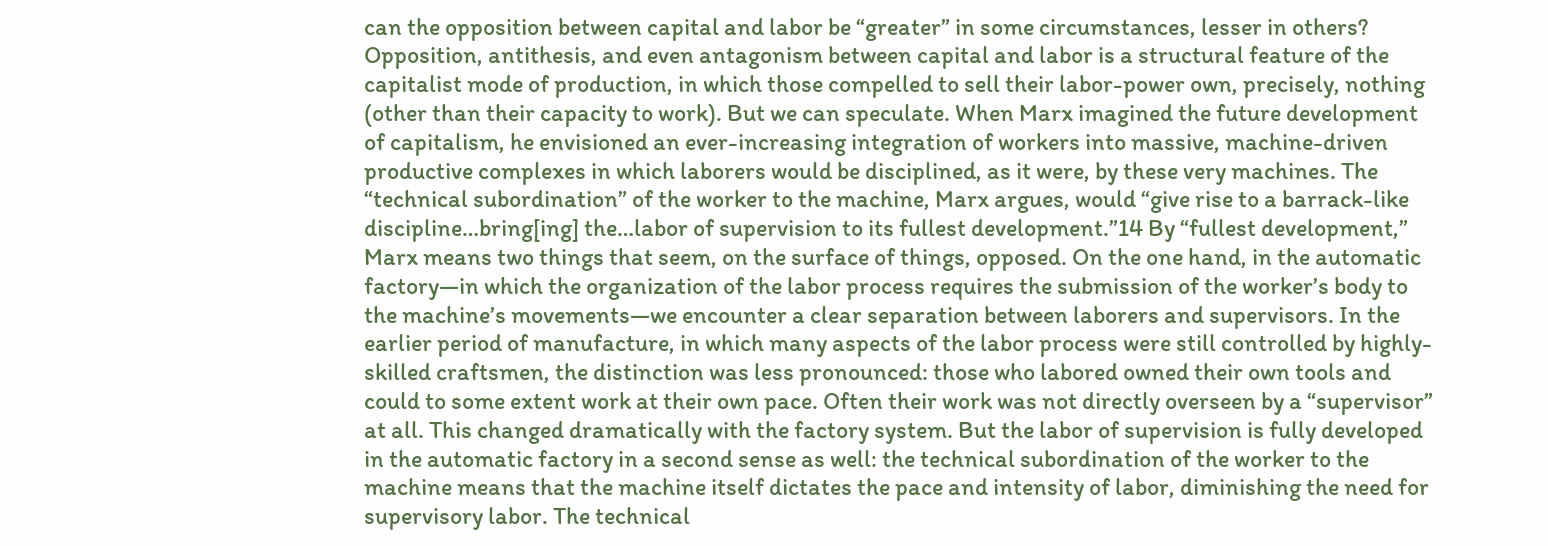can the opposition between capital and labor be “greater” in some circumstances, lesser in others? Opposition, antithesis, and even antagonism between capital and labor is a structural feature of the capitalist mode of production, in which those compelled to sell their labor-power own, precisely, nothing (other than their capacity to work). But we can speculate. When Marx imagined the future development of capitalism, he envisioned an ever-increasing integration of workers into massive, machine-driven productive complexes in which laborers would be disciplined, as it were, by these very machines. The “technical subordination” of the worker to the machine, Marx argues, would “give rise to a barrack-like discipline…bring[ing] the…labor of supervision to its fullest development.”14 By “fullest development,” Marx means two things that seem, on the surface of things, opposed. On the one hand, in the automatic factory—in which the organization of the labor process requires the submission of the worker’s body to the machine’s movements—we encounter a clear separation between laborers and supervisors. In the earlier period of manufacture, in which many aspects of the labor process were still controlled by highly-skilled craftsmen, the distinction was less pronounced: those who labored owned their own tools and could to some extent work at their own pace. Often their work was not directly overseen by a “supervisor” at all. This changed dramatically with the factory system. But the labor of supervision is fully developed in the automatic factory in a second sense as well: the technical subordination of the worker to the machine means that the machine itself dictates the pace and intensity of labor, diminishing the need for supervisory labor. The technical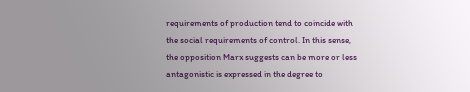requirements of production tend to coincide with the social requirements of control. In this sense, the opposition Marx suggests can be more or less antagonistic is expressed in the degree to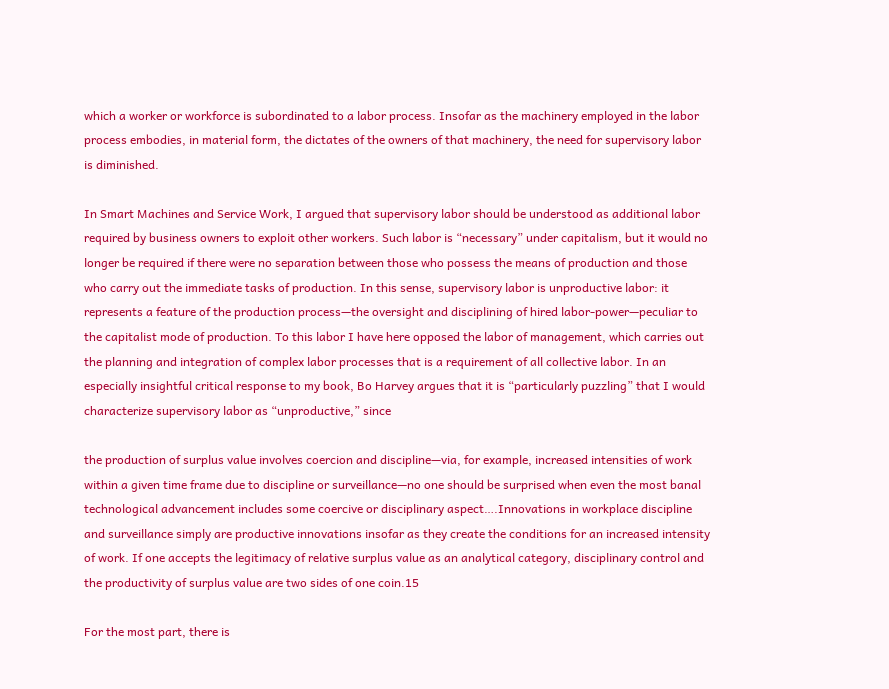which a worker or workforce is subordinated to a labor process. Insofar as the machinery employed in the labor process embodies, in material form, the dictates of the owners of that machinery, the need for supervisory labor is diminished.

In Smart Machines and Service Work, I argued that supervisory labor should be understood as additional labor required by business owners to exploit other workers. Such labor is “necessary” under capitalism, but it would no longer be required if there were no separation between those who possess the means of production and those who carry out the immediate tasks of production. In this sense, supervisory labor is unproductive labor: it represents a feature of the production process—the oversight and disciplining of hired labor-power—peculiar to the capitalist mode of production. To this labor I have here opposed the labor of management, which carries out the planning and integration of complex labor processes that is a requirement of all collective labor. In an especially insightful critical response to my book, Bo Harvey argues that it is “particularly puzzling” that I would characterize supervisory labor as “unproductive,” since

the production of surplus value involves coercion and discipline—via, for example, increased intensities of work within a given time frame due to discipline or surveillance—no one should be surprised when even the most banal technological advancement includes some coercive or disciplinary aspect….Innovations in workplace discipline and surveillance simply are productive innovations insofar as they create the conditions for an increased intensity of work. If one accepts the legitimacy of relative surplus value as an analytical category, disciplinary control and the productivity of surplus value are two sides of one coin.15

For the most part, there is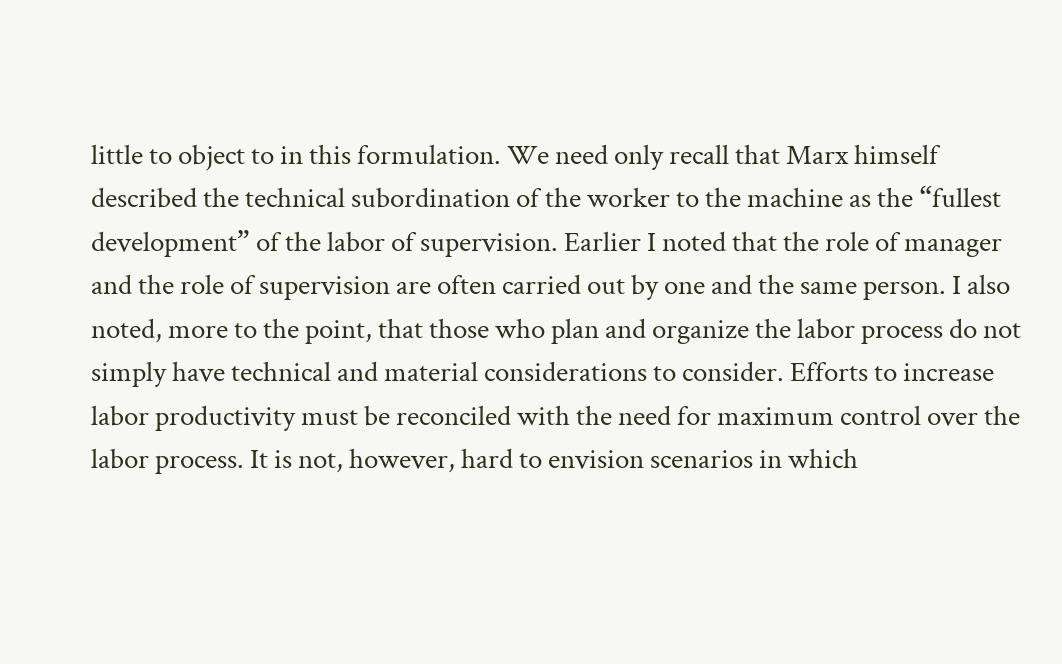little to object to in this formulation. We need only recall that Marx himself described the technical subordination of the worker to the machine as the “fullest development” of the labor of supervision. Earlier I noted that the role of manager and the role of supervision are often carried out by one and the same person. I also noted, more to the point, that those who plan and organize the labor process do not simply have technical and material considerations to consider. Efforts to increase labor productivity must be reconciled with the need for maximum control over the labor process. It is not, however, hard to envision scenarios in which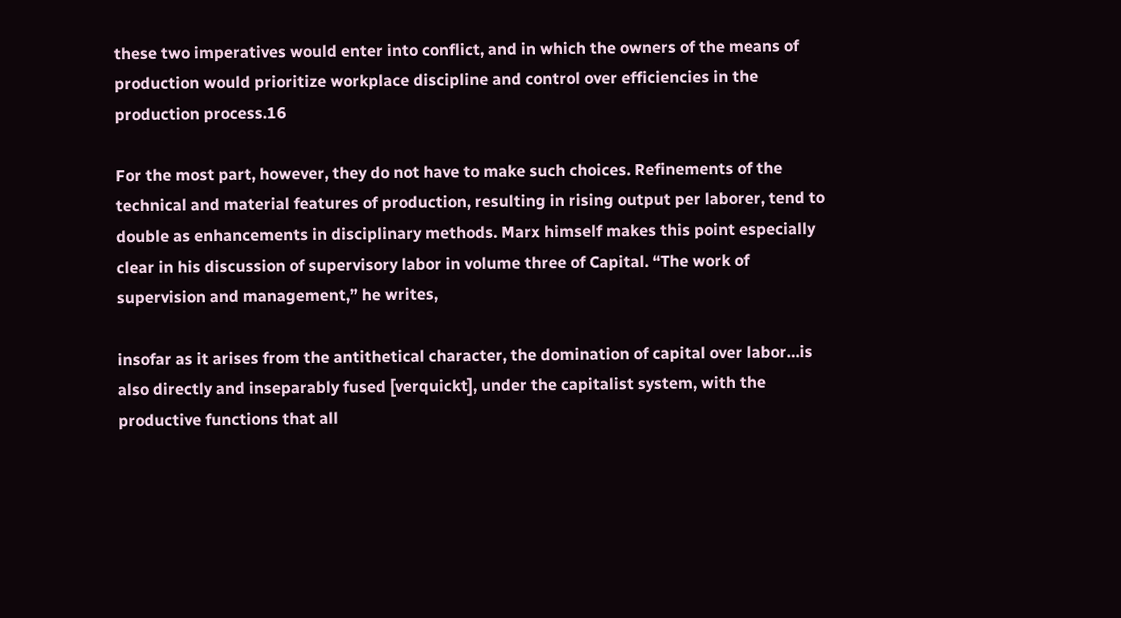these two imperatives would enter into conflict, and in which the owners of the means of production would prioritize workplace discipline and control over efficiencies in the production process.16

For the most part, however, they do not have to make such choices. Refinements of the technical and material features of production, resulting in rising output per laborer, tend to double as enhancements in disciplinary methods. Marx himself makes this point especially clear in his discussion of supervisory labor in volume three of Capital. “The work of supervision and management,” he writes,

insofar as it arises from the antithetical character, the domination of capital over labor…is also directly and inseparably fused [verquickt], under the capitalist system, with the productive functions that all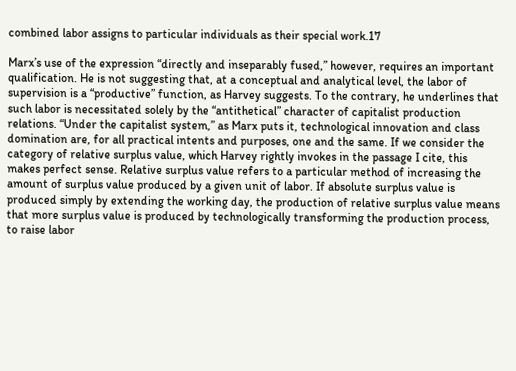combined labor assigns to particular individuals as their special work.17

Marx’s use of the expression “directly and inseparably fused,” however, requires an important qualification. He is not suggesting that, at a conceptual and analytical level, the labor of supervision is a “productive” function, as Harvey suggests. To the contrary, he underlines that such labor is necessitated solely by the “antithetical” character of capitalist production relations. “Under the capitalist system,” as Marx puts it, technological innovation and class domination are, for all practical intents and purposes, one and the same. If we consider the category of relative surplus value, which Harvey rightly invokes in the passage I cite, this makes perfect sense. Relative surplus value refers to a particular method of increasing the amount of surplus value produced by a given unit of labor. If absolute surplus value is produced simply by extending the working day, the production of relative surplus value means that more surplus value is produced by technologically transforming the production process, to raise labor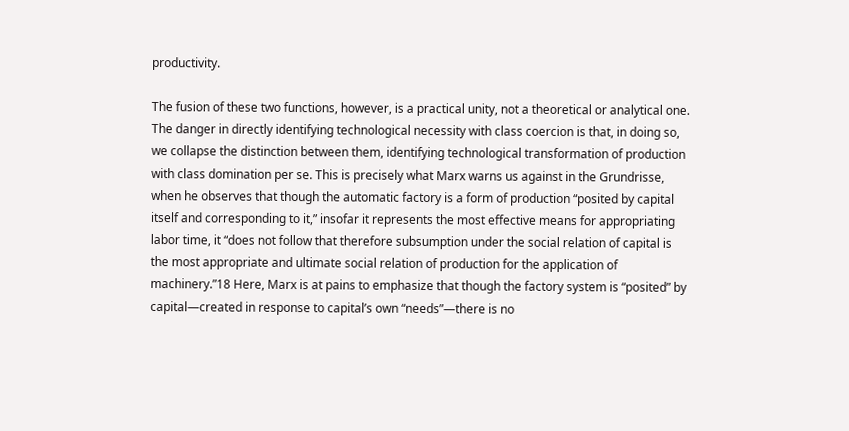productivity.

The fusion of these two functions, however, is a practical unity, not a theoretical or analytical one. The danger in directly identifying technological necessity with class coercion is that, in doing so, we collapse the distinction between them, identifying technological transformation of production with class domination per se. This is precisely what Marx warns us against in the Grundrisse, when he observes that though the automatic factory is a form of production “posited by capital itself and corresponding to it,” insofar it represents the most effective means for appropriating labor time, it “does not follow that therefore subsumption under the social relation of capital is the most appropriate and ultimate social relation of production for the application of machinery.”18 Here, Marx is at pains to emphasize that though the factory system is “posited” by capital—created in response to capital’s own “needs”—there is no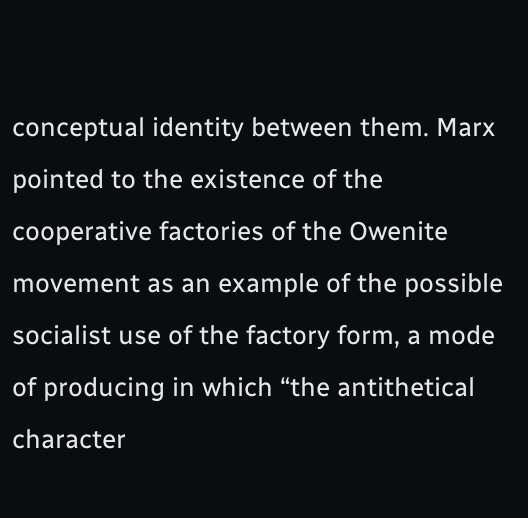conceptual identity between them. Marx pointed to the existence of the cooperative factories of the Owenite movement as an example of the possible socialist use of the factory form, a mode of producing in which “the antithetical character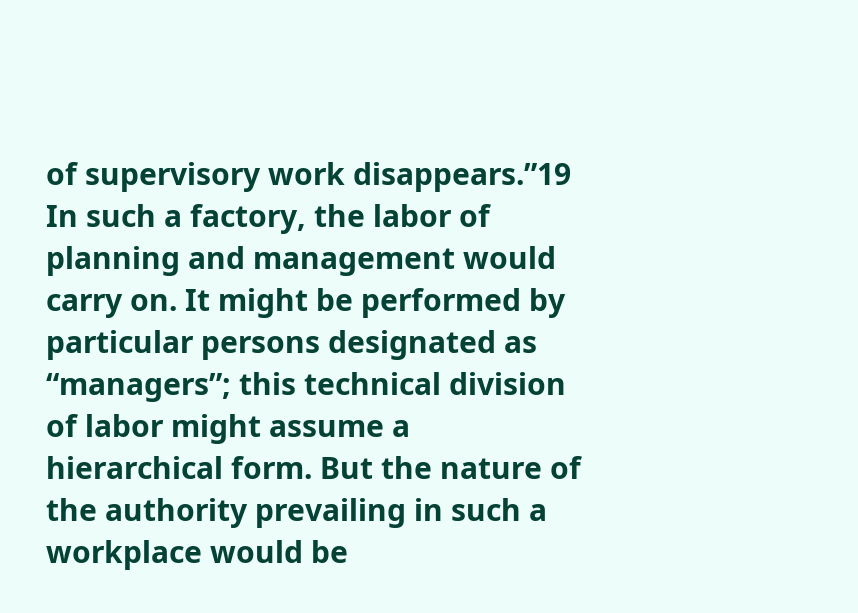of supervisory work disappears.”19 In such a factory, the labor of planning and management would carry on. It might be performed by particular persons designated as “managers”; this technical division of labor might assume a hierarchical form. But the nature of the authority prevailing in such a workplace would be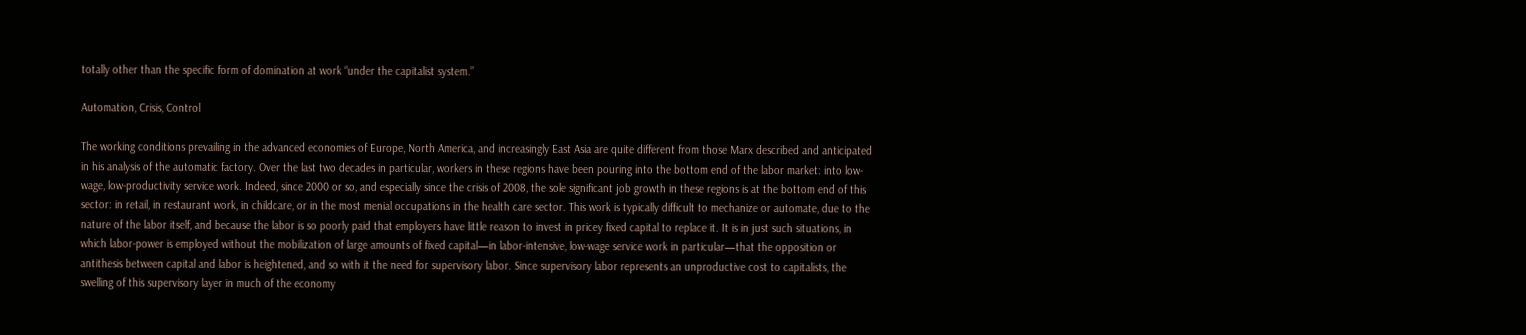totally other than the specific form of domination at work “under the capitalist system.”

Automation, Crisis, Control

The working conditions prevailing in the advanced economies of Europe, North America, and increasingly East Asia are quite different from those Marx described and anticipated in his analysis of the automatic factory. Over the last two decades in particular, workers in these regions have been pouring into the bottom end of the labor market: into low-wage, low-productivity service work. Indeed, since 2000 or so, and especially since the crisis of 2008, the sole significant job growth in these regions is at the bottom end of this sector: in retail, in restaurant work, in childcare, or in the most menial occupations in the health care sector. This work is typically difficult to mechanize or automate, due to the nature of the labor itself, and because the labor is so poorly paid that employers have little reason to invest in pricey fixed capital to replace it. It is in just such situations, in which labor-power is employed without the mobilization of large amounts of fixed capital—in labor-intensive, low-wage service work in particular—that the opposition or antithesis between capital and labor is heightened, and so with it the need for supervisory labor. Since supervisory labor represents an unproductive cost to capitalists, the swelling of this supervisory layer in much of the economy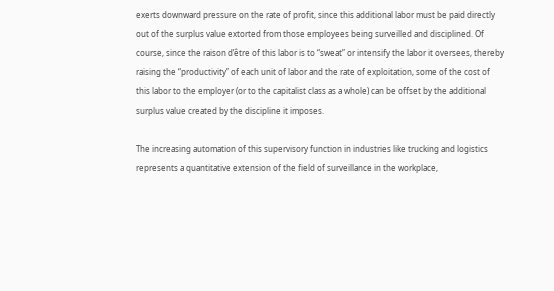exerts downward pressure on the rate of profit, since this additional labor must be paid directly out of the surplus value extorted from those employees being surveilled and disciplined. Of course, since the raison d’être of this labor is to “sweat” or intensify the labor it oversees, thereby raising the “productivity” of each unit of labor and the rate of exploitation, some of the cost of this labor to the employer (or to the capitalist class as a whole) can be offset by the additional surplus value created by the discipline it imposes.

The increasing automation of this supervisory function in industries like trucking and logistics represents a quantitative extension of the field of surveillance in the workplace,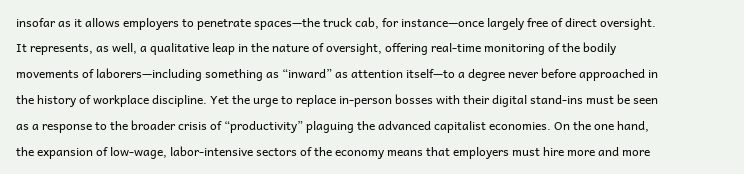insofar as it allows employers to penetrate spaces—the truck cab, for instance—once largely free of direct oversight. It represents, as well, a qualitative leap in the nature of oversight, offering real-time monitoring of the bodily movements of laborers—including something as “inward” as attention itself—to a degree never before approached in the history of workplace discipline. Yet the urge to replace in-person bosses with their digital stand-ins must be seen as a response to the broader crisis of “productivity” plaguing the advanced capitalist economies. On the one hand, the expansion of low-wage, labor-intensive sectors of the economy means that employers must hire more and more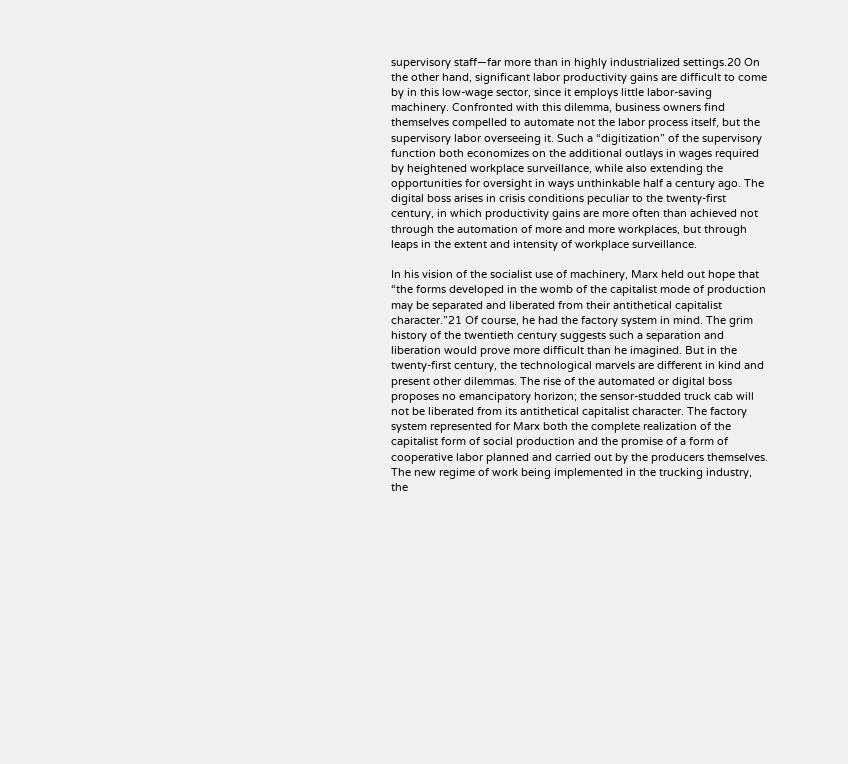supervisory staff—far more than in highly industrialized settings.20 On the other hand, significant labor productivity gains are difficult to come by in this low-wage sector, since it employs little labor-saving machinery. Confronted with this dilemma, business owners find themselves compelled to automate not the labor process itself, but the supervisory labor overseeing it. Such a “digitization” of the supervisory function both economizes on the additional outlays in wages required by heightened workplace surveillance, while also extending the opportunities for oversight in ways unthinkable half a century ago. The digital boss arises in crisis conditions peculiar to the twenty-first century, in which productivity gains are more often than achieved not through the automation of more and more workplaces, but through leaps in the extent and intensity of workplace surveillance.

In his vision of the socialist use of machinery, Marx held out hope that “the forms developed in the womb of the capitalist mode of production may be separated and liberated from their antithetical capitalist character.”21 Of course, he had the factory system in mind. The grim history of the twentieth century suggests such a separation and liberation would prove more difficult than he imagined. But in the twenty-first century, the technological marvels are different in kind and present other dilemmas. The rise of the automated or digital boss proposes no emancipatory horizon; the sensor-studded truck cab will not be liberated from its antithetical capitalist character. The factory system represented for Marx both the complete realization of the capitalist form of social production and the promise of a form of cooperative labor planned and carried out by the producers themselves. The new regime of work being implemented in the trucking industry, the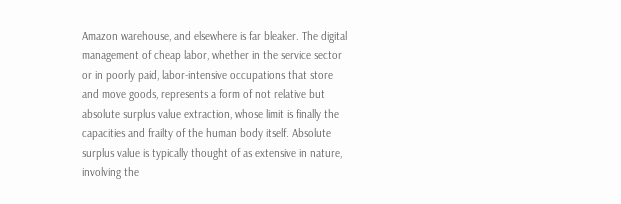Amazon warehouse, and elsewhere is far bleaker. The digital management of cheap labor, whether in the service sector or in poorly paid, labor-intensive occupations that store and move goods, represents a form of not relative but absolute surplus value extraction, whose limit is finally the capacities and frailty of the human body itself. Absolute surplus value is typically thought of as extensive in nature, involving the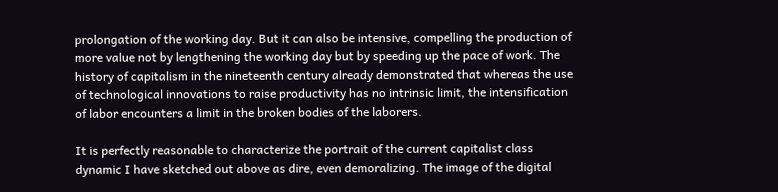prolongation of the working day. But it can also be intensive, compelling the production of more value not by lengthening the working day but by speeding up the pace of work. The history of capitalism in the nineteenth century already demonstrated that whereas the use of technological innovations to raise productivity has no intrinsic limit, the intensification of labor encounters a limit in the broken bodies of the laborers.

It is perfectly reasonable to characterize the portrait of the current capitalist class dynamic I have sketched out above as dire, even demoralizing. The image of the digital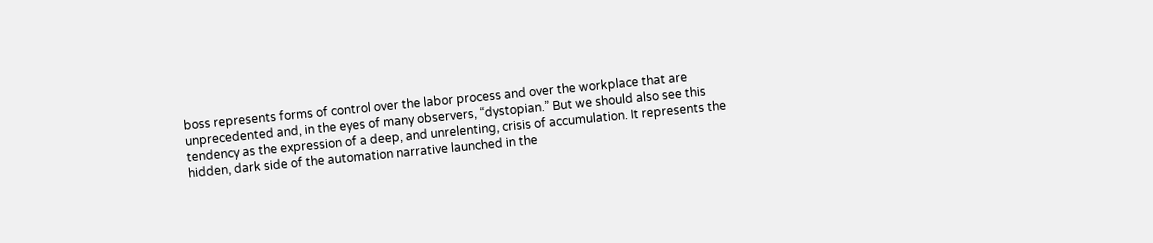boss represents forms of control over the labor process and over the workplace that are unprecedented and, in the eyes of many observers, “dystopian.” But we should also see this tendency as the expression of a deep, and unrelenting, crisis of accumulation. It represents the hidden, dark side of the automation narrative launched in the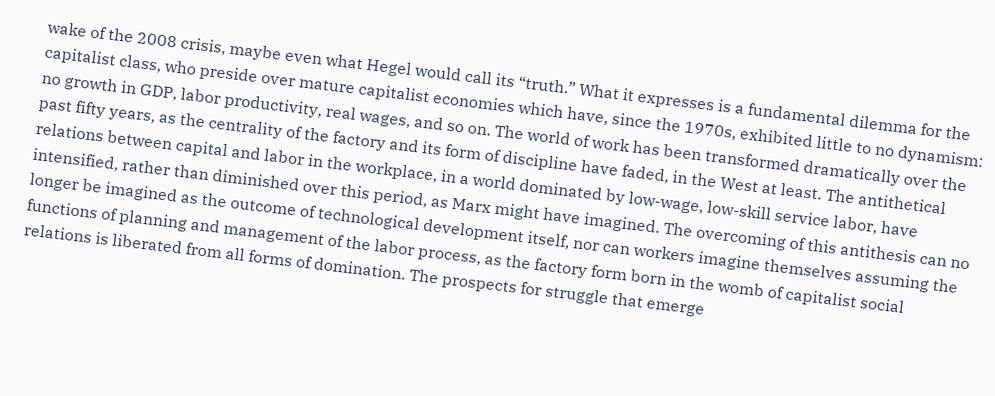wake of the 2008 crisis, maybe even what Hegel would call its “truth.” What it expresses is a fundamental dilemma for the capitalist class, who preside over mature capitalist economies which have, since the 1970s, exhibited little to no dynamism: no growth in GDP, labor productivity, real wages, and so on. The world of work has been transformed dramatically over the past fifty years, as the centrality of the factory and its form of discipline have faded, in the West at least. The antithetical relations between capital and labor in the workplace, in a world dominated by low-wage, low-skill service labor, have intensified, rather than diminished over this period, as Marx might have imagined. The overcoming of this antithesis can no longer be imagined as the outcome of technological development itself, nor can workers imagine themselves assuming the functions of planning and management of the labor process, as the factory form born in the womb of capitalist social relations is liberated from all forms of domination. The prospects for struggle that emerge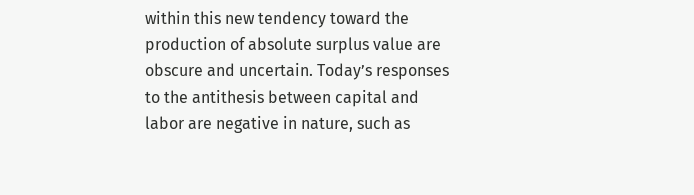within this new tendency toward the production of absolute surplus value are obscure and uncertain. Today’s responses to the antithesis between capital and labor are negative in nature, such as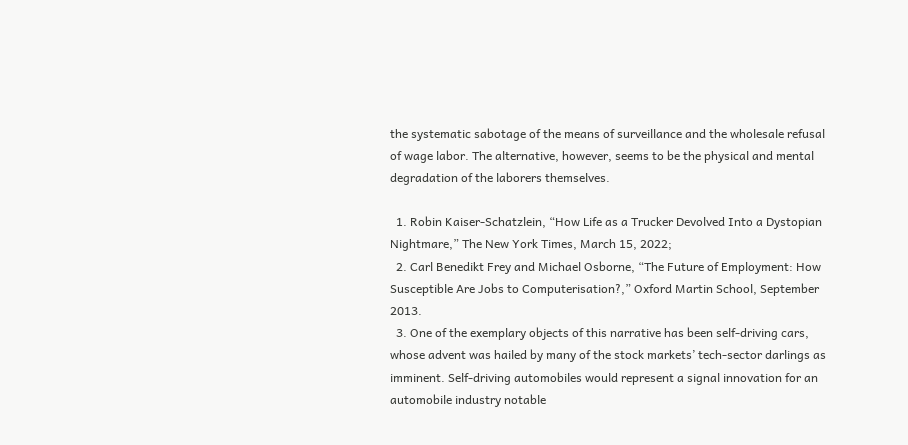the systematic sabotage of the means of surveillance and the wholesale refusal of wage labor. The alternative, however, seems to be the physical and mental degradation of the laborers themselves.

  1. Robin Kaiser-Schatzlein, “How Life as a Trucker Devolved Into a Dystopian Nightmare,” The New York Times, March 15, 2022;
  2. Carl Benedikt Frey and Michael Osborne, “The Future of Employment: How Susceptible Are Jobs to Computerisation?,” Oxford Martin School, September 2013.
  3. One of the exemplary objects of this narrative has been self-driving cars, whose advent was hailed by many of the stock markets’ tech-sector darlings as imminent. Self-driving automobiles would represent a signal innovation for an automobile industry notable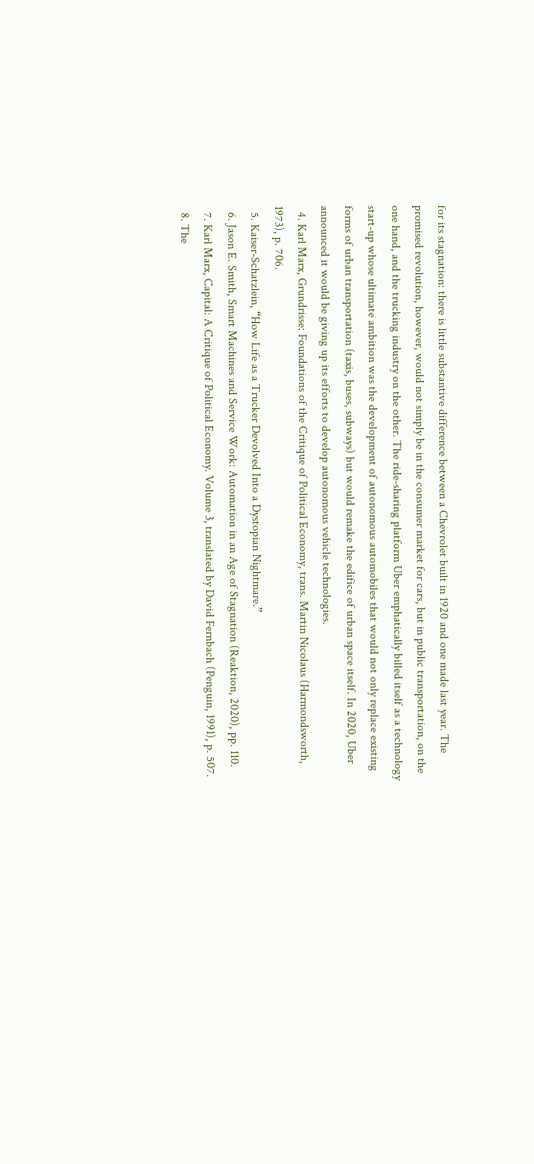for its stagnation: there is little substantive difference between a Chevrolet built in 1920 and one made last year. The promised revolution, however, would not simply be in the consumer market for cars, but in public transportation, on the one hand, and the trucking industry on the other. The ride-sharing platform Uber emphatically billed itself as a technology start-up whose ultimate ambition was the development of autonomous automobiles that would not only replace existing forms of urban transportation (taxis, buses, subways) but would remake the edifice of urban space itself. In 2020, Uber announced it would be giving up its efforts to develop autonomous vehicle technologies.
  4. Karl Marx, Grundrisse: Foundations of the Critique of Political Economy, trans. Martin Nicolaus (Harmondsworth, 1973), p. 706.
  5. Kaiser-Schatzlein, “How Life as a Trucker Devolved Into a Dystopian Nightmare.”
  6. Jason E. Smith, Smart Machines and Service Work: Automation in an Age of Stagnation (Reaktion, 2020), pp. 110.
  7. Karl Marx, Capital: A Critique of Political Economy. Volume 3, translated by David Fernbach (Penguin, 1991), p. 507.
  8. The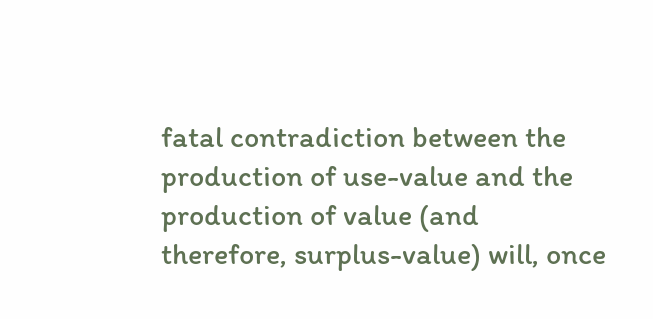fatal contradiction between the production of use-value and the production of value (and therefore, surplus-value) will, once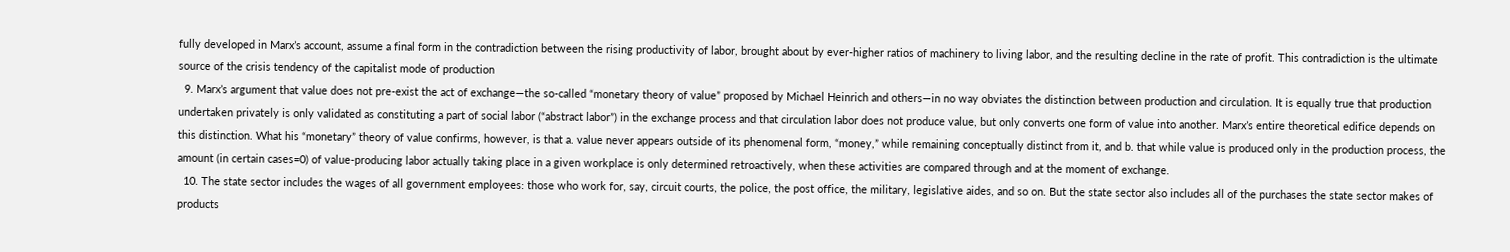fully developed in Marx’s account, assume a final form in the contradiction between the rising productivity of labor, brought about by ever-higher ratios of machinery to living labor, and the resulting decline in the rate of profit. This contradiction is the ultimate source of the crisis tendency of the capitalist mode of production
  9. Marx’s argument that value does not pre-exist the act of exchange—the so-called “monetary theory of value” proposed by Michael Heinrich and others—in no way obviates the distinction between production and circulation. It is equally true that production undertaken privately is only validated as constituting a part of social labor (“abstract labor”) in the exchange process and that circulation labor does not produce value, but only converts one form of value into another. Marx’s entire theoretical edifice depends on this distinction. What his “monetary” theory of value confirms, however, is that a. value never appears outside of its phenomenal form, “money,” while remaining conceptually distinct from it, and b. that while value is produced only in the production process, the amount (in certain cases=0) of value-producing labor actually taking place in a given workplace is only determined retroactively, when these activities are compared through and at the moment of exchange.
  10. The state sector includes the wages of all government employees: those who work for, say, circuit courts, the police, the post office, the military, legislative aides, and so on. But the state sector also includes all of the purchases the state sector makes of products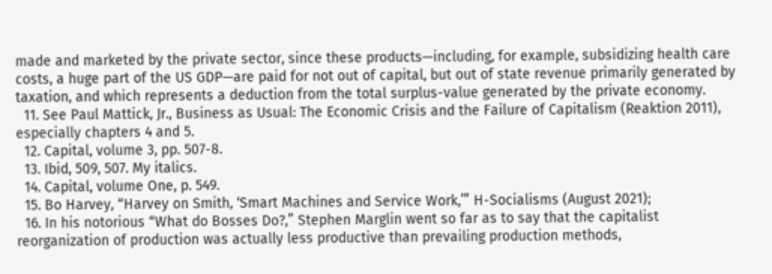made and marketed by the private sector, since these products—including, for example, subsidizing health care costs, a huge part of the US GDP—are paid for not out of capital, but out of state revenue primarily generated by taxation, and which represents a deduction from the total surplus-value generated by the private economy.
  11. See Paul Mattick, Jr., Business as Usual: The Economic Crisis and the Failure of Capitalism (Reaktion 2011), especially chapters 4 and 5.
  12. Capital, volume 3, pp. 507-8.
  13. Ibid, 509, 507. My italics.
  14. Capital, volume One, p. 549.
  15. Bo Harvey, “Harvey on Smith, ‘Smart Machines and Service Work,’” H-Socialisms (August 2021);
  16. In his notorious “What do Bosses Do?,” Stephen Marglin went so far as to say that the capitalist reorganization of production was actually less productive than prevailing production methods,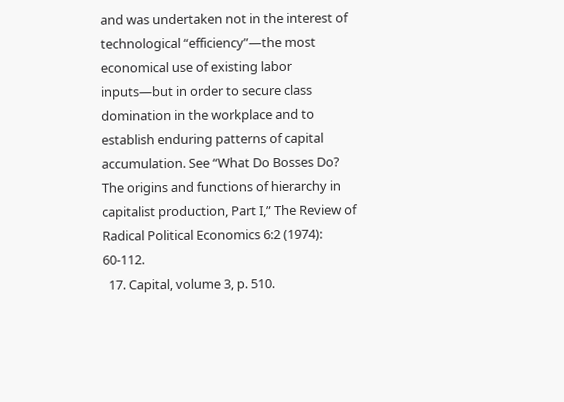and was undertaken not in the interest of technological “efficiency”—the most economical use of existing labor inputs—but in order to secure class domination in the workplace and to establish enduring patterns of capital accumulation. See “What Do Bosses Do? The origins and functions of hierarchy in capitalist production, Part I,” The Review of Radical Political Economics 6:2 (1974): 60-112.
  17. Capital, volume 3, p. 510.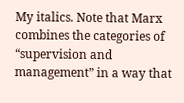My italics. Note that Marx combines the categories of “supervision and management” in a way that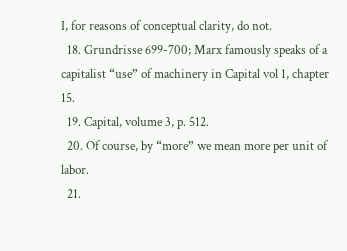I, for reasons of conceptual clarity, do not.
  18. Grundrisse 699-700; Marx famously speaks of a capitalist “use” of machinery in Capital vol 1, chapter 15.
  19. Capital, volume 3, p. 512.
  20. Of course, by “more” we mean more per unit of labor.
  21.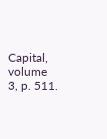Capital, volume 3, p. 511.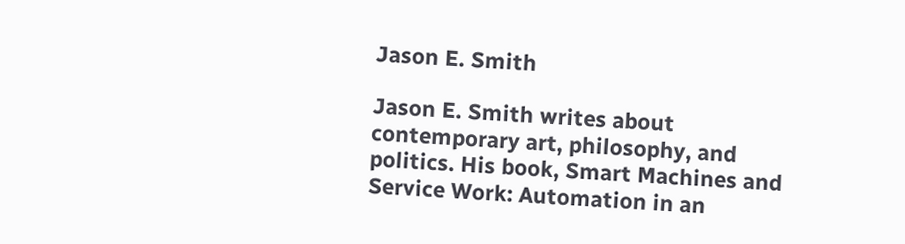Jason E. Smith

Jason E. Smith writes about contemporary art, philosophy, and politics. His book, Smart Machines and Service Work: Automation in an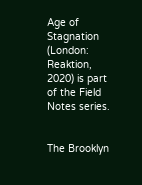Age of Stagnation (London: Reaktion, 2020) is part of the Field Notes series.


The Brooklyn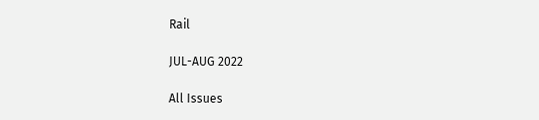Rail

JUL-AUG 2022

All Issues